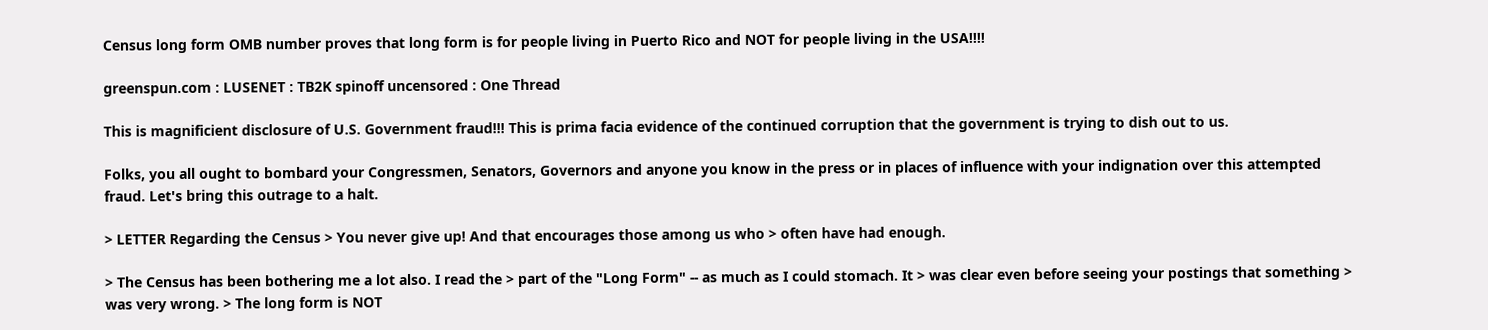Census long form OMB number proves that long form is for people living in Puerto Rico and NOT for people living in the USA!!!!

greenspun.com : LUSENET : TB2K spinoff uncensored : One Thread

This is magnificient disclosure of U.S. Government fraud!!! This is prima facia evidence of the continued corruption that the government is trying to dish out to us.

Folks, you all ought to bombard your Congressmen, Senators, Governors and anyone you know in the press or in places of influence with your indignation over this attempted fraud. Let's bring this outrage to a halt.

> LETTER Regarding the Census > You never give up! And that encourages those among us who > often have had enough.

> The Census has been bothering me a lot also. I read the > part of the "Long Form" -- as much as I could stomach. It > was clear even before seeing your postings that something > was very wrong. > The long form is NOT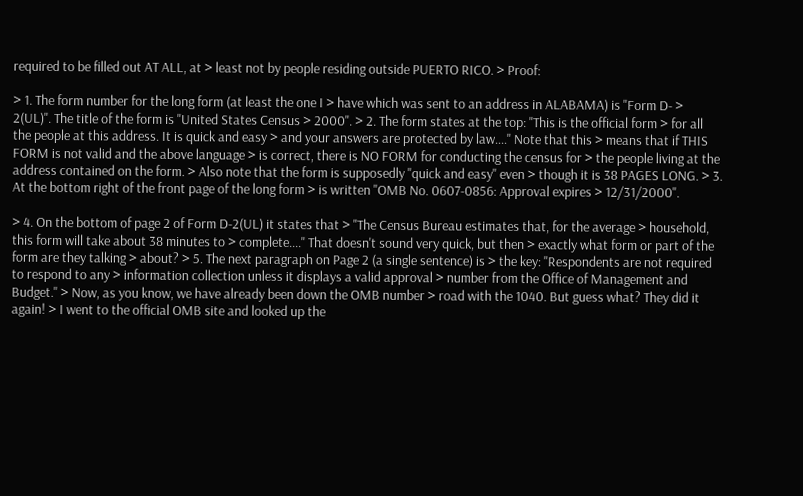required to be filled out AT ALL, at > least not by people residing outside PUERTO RICO. > Proof:

> 1. The form number for the long form (at least the one I > have which was sent to an address in ALABAMA) is "Form D- > 2(UL)". The title of the form is "United States Census > 2000". > 2. The form states at the top: "This is the official form > for all the people at this address. It is quick and easy > and your answers are protected by law...." Note that this > means that if THIS FORM is not valid and the above language > is correct, there is NO FORM for conducting the census for > the people living at the address contained on the form. > Also note that the form is supposedly "quick and easy" even > though it is 38 PAGES LONG. > 3. At the bottom right of the front page of the long form > is written "OMB No. 0607-0856: Approval expires > 12/31/2000".

> 4. On the bottom of page 2 of Form D-2(UL) it states that > "The Census Bureau estimates that, for the average > household, this form will take about 38 minutes to > complete...." That doesn't sound very quick, but then > exactly what form or part of the form are they talking > about? > 5. The next paragraph on Page 2 (a single sentence) is > the key: "Respondents are not required to respond to any > information collection unless it displays a valid approval > number from the Office of Management and Budget." > Now, as you know, we have already been down the OMB number > road with the 1040. But guess what? They did it again! > I went to the official OMB site and looked up the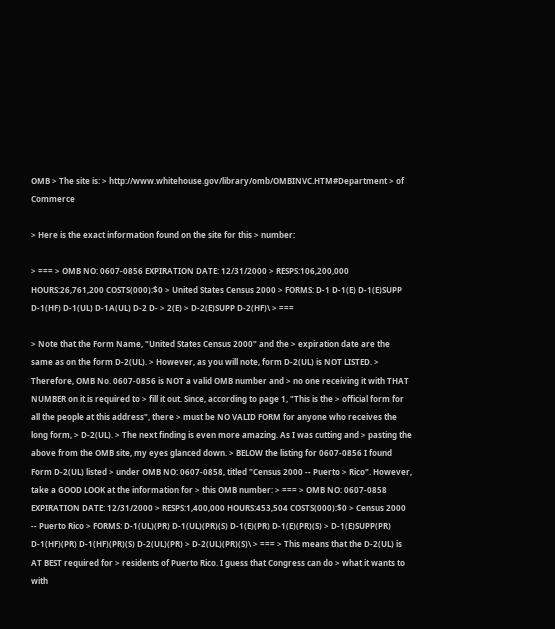OMB > The site is: > http://www.whitehouse.gov/library/omb/OMBINVC.HTM#Department > of Commerce

> Here is the exact information found on the site for this > number:

> === > OMB NO: 0607-0856 EXPIRATION DATE: 12/31/2000 > RESPS:106,200,000 HOURS:26,761,200 COSTS(000):$0 > United States Census 2000 > FORMS: D-1 D-1(E) D-1(E)SUPP D-1(HF) D-1(UL) D-1A(UL) D-2 D- > 2(E) > D-2(E)SUPP D-2(HF)\ > ===

> Note that the Form Name, "United States Census 2000" and the > expiration date are the same as on the form D-2(UL). > However, as you will note, form D-2(UL) is NOT LISTED. > Therefore, OMB No. 0607-0856 is NOT a valid OMB number and > no one receiving it with THAT NUMBER on it is required to > fill it out. Since, according to page 1, "This is the > official form for all the people at this address", there > must be NO VALID FORM for anyone who receives the long form, > D-2(UL). > The next finding is even more amazing. As I was cutting and > pasting the above from the OMB site, my eyes glanced down. > BELOW the listing for 0607-0856 I found Form D-2(UL) listed > under OMB NO: 0607-0858, titled "Census 2000 -- Puerto > Rico". However, take a GOOD LOOK at the information for > this OMB number: > === > OMB NO: 0607-0858 EXPIRATION DATE: 12/31/2000 > RESPS:1,400,000 HOURS:453,504 COSTS(000):$0 > Census 2000 -- Puerto Rico > FORMS: D-1(UL)(PR) D-1(UL)(PR)(S) D-1(E)(PR) D-1(E)(PR)(S) > D-1(E)SUPP(PR) D-1(HF)(PR) D-1(HF)(PR)(S) D-2(UL)(PR) > D-2(UL)(PR)(S)\ > === > This means that the D-2(UL) is AT BEST required for > residents of Puerto Rico. I guess that Congress can do > what it wants to with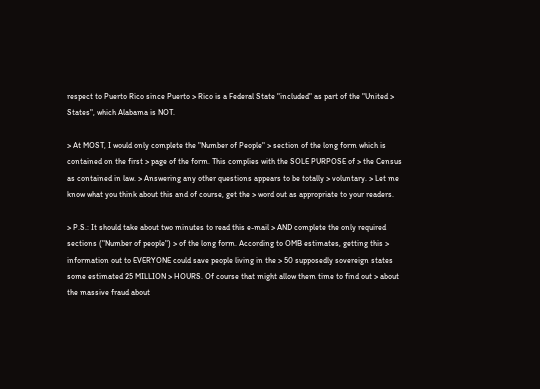respect to Puerto Rico since Puerto > Rico is a Federal State "included" as part of the "United > States", which Alabama is NOT.

> At MOST, I would only complete the "Number of People" > section of the long form which is contained on the first > page of the form. This complies with the SOLE PURPOSE of > the Census as contained in law. > Answering any other questions appears to be totally > voluntary. > Let me know what you think about this and of course, get the > word out as appropriate to your readers.

> P.S.: It should take about two minutes to read this e-mail > AND complete the only required sections ("Number of people") > of the long form. According to OMB estimates, getting this > information out to EVERYONE could save people living in the > 50 supposedly sovereign states some estimated 25 MILLION > HOURS. Of course that might allow them time to find out > about the massive fraud about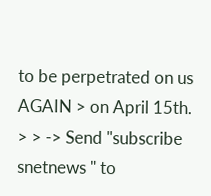to be perpetrated on us AGAIN > on April 15th. > > -> Send "subscribe snetnews " to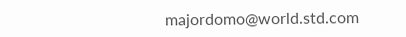majordomo@world.std.com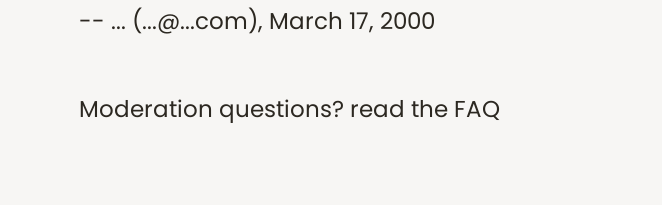-- ... (...@...com), March 17, 2000

Moderation questions? read the FAQ